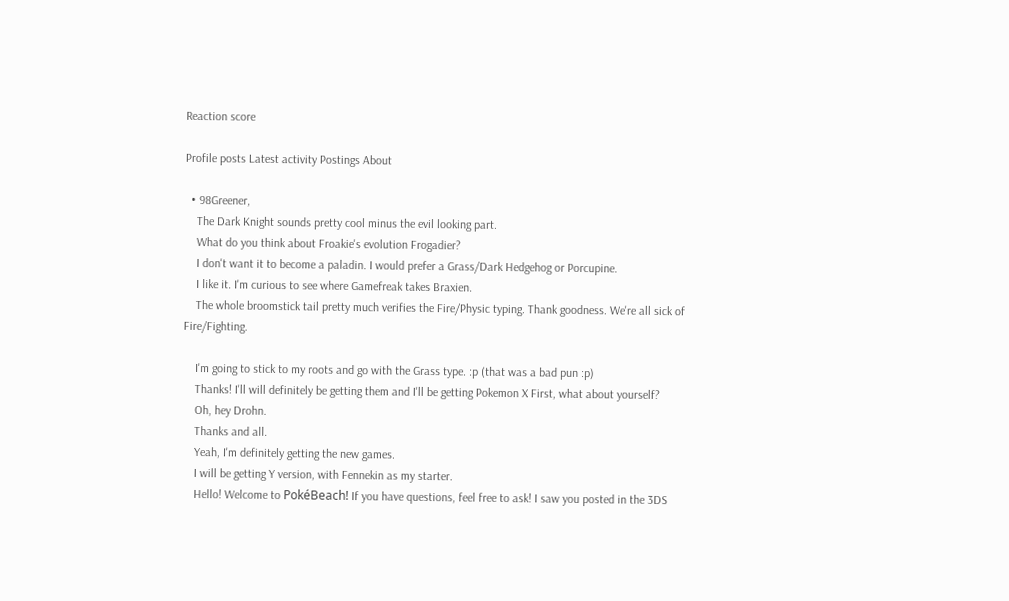Reaction score

Profile posts Latest activity Postings About

  • 98Greener,
    The Dark Knight sounds pretty cool minus the evil looking part.
    What do you think about Froakie's evolution Frogadier?
    I don't want it to become a paladin. I would prefer a Grass/Dark Hedgehog or Porcupine.
    I like it. I'm curious to see where Gamefreak takes Braxien.
    The whole broomstick tail pretty much verifies the Fire/Physic typing. Thank goodness. We're all sick of Fire/Fighting.

    I'm going to stick to my roots and go with the Grass type. :p (that was a bad pun :p)
    Thanks! I'll will definitely be getting them and I'll be getting Pokemon X First, what about yourself?
    Oh, hey Drohn.
    Thanks and all.
    Yeah, I'm definitely getting the new games.
    I will be getting Y version, with Fennekin as my starter.
    Hello! Welcome to PokéBeach! If you have questions, feel free to ask! I saw you posted in the 3DS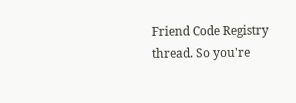Friend Code Registry thread. So you're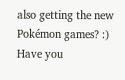also getting the new Pokémon games? :) Have you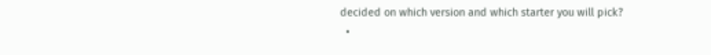decided on which version and which starter you will pick?
  •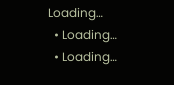Loading…
  • Loading…
  • Loading…